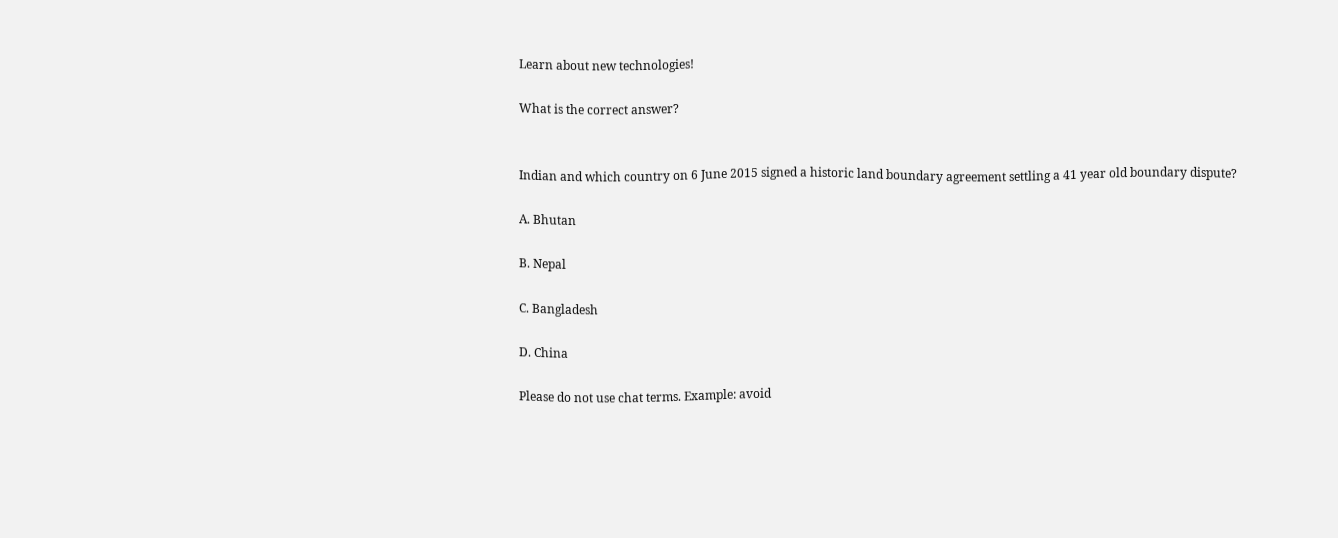Learn about new technologies!

What is the correct answer?


Indian and which country on 6 June 2015 signed a historic land boundary agreement settling a 41 year old boundary dispute?

A. Bhutan

B. Nepal

C. Bangladesh

D. China

Please do not use chat terms. Example: avoid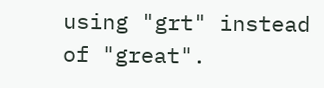using "grt" instead of "great".